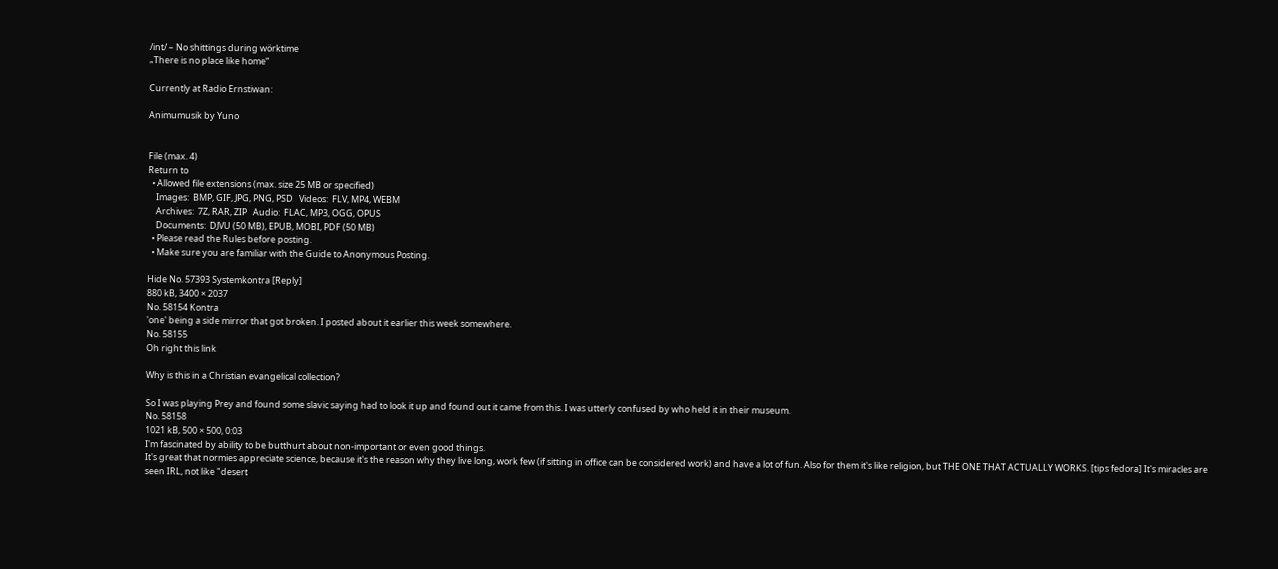/int/ – No shittings during wörktime
„There is no place like home“

Currently at Radio Ernstiwan:

Animumusik by Yuno


File (max. 4)
Return to
  • Allowed file extensions (max. size 25 MB or specified)
    Images:  BMP, GIF, JPG, PNG, PSD   Videos:  FLV, MP4, WEBM
    Archives:  7Z, RAR, ZIP   Audio:  FLAC, MP3, OGG, OPUS
    Documents:  DJVU (50 MB), EPUB, MOBI, PDF (50 MB)
  • Please read the Rules before posting.
  • Make sure you are familiar with the Guide to Anonymous Posting.

Hide No. 57393 Systemkontra [Reply]
880 kB, 3400 × 2037
No. 58154 Kontra
'one' being a side mirror that got broken. I posted about it earlier this week somewhere.
No. 58155
Oh right this link

Why is this in a Christian evangelical collection?

So I was playing Prey and found some slavic saying had to look it up and found out it came from this. I was utterly confused by who held it in their museum.
No. 58158
1021 kB, 500 × 500, 0:03
I'm fascinated by ability to be butthurt about non-important or even good things.
It's great that normies appreciate science, because it's the reason why they live long, work few (if sitting in office can be considered work) and have a lot of fun. Also for them it's like religion, but THE ONE THAT ACTUALLY WORKS. [tips fedora] It's miracles are seen IRL, not like "desert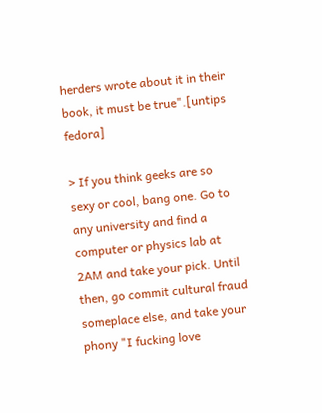herders wrote about it in their book, it must be true".[untips fedora]

> If you think geeks are so sexy or cool, bang one. Go to any university and find a computer or physics lab at 2AM and take your pick. Until then, go commit cultural fraud someplace else, and take your phony "I fucking love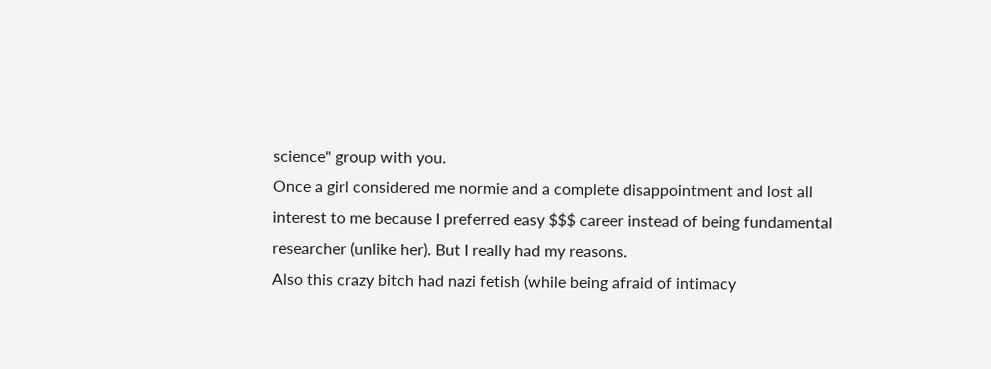science" group with you.
Once a girl considered me normie and a complete disappointment and lost all interest to me because I preferred easy $$$ career instead of being fundamental researcher (unlike her). But I really had my reasons.
Also this crazy bitch had nazi fetish (while being afraid of intimacy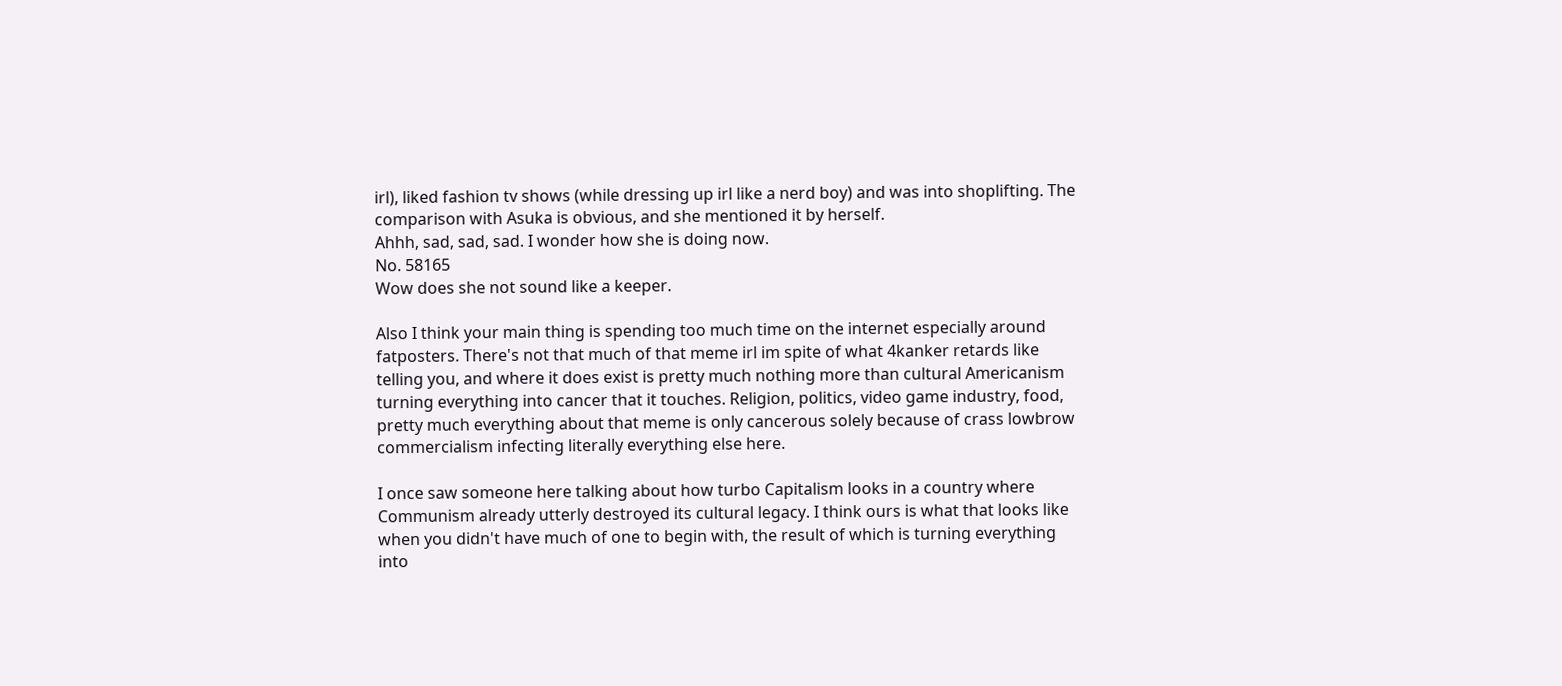irl), liked fashion tv shows (while dressing up irl like a nerd boy) and was into shoplifting. The comparison with Asuka is obvious, and she mentioned it by herself.
Ahhh, sad, sad, sad. I wonder how she is doing now.
No. 58165
Wow does she not sound like a keeper.

Also I think your main thing is spending too much time on the internet especially around fatposters. There's not that much of that meme irl im spite of what 4kanker retards like telling you, and where it does exist is pretty much nothing more than cultural Americanism turning everything into cancer that it touches. Religion, politics, video game industry, food, pretty much everything about that meme is only cancerous solely because of crass lowbrow commercialism infecting literally everything else here.

I once saw someone here talking about how turbo Capitalism looks in a country where Communism already utterly destroyed its cultural legacy. I think ours is what that looks like when you didn't have much of one to begin with, the result of which is turning everything into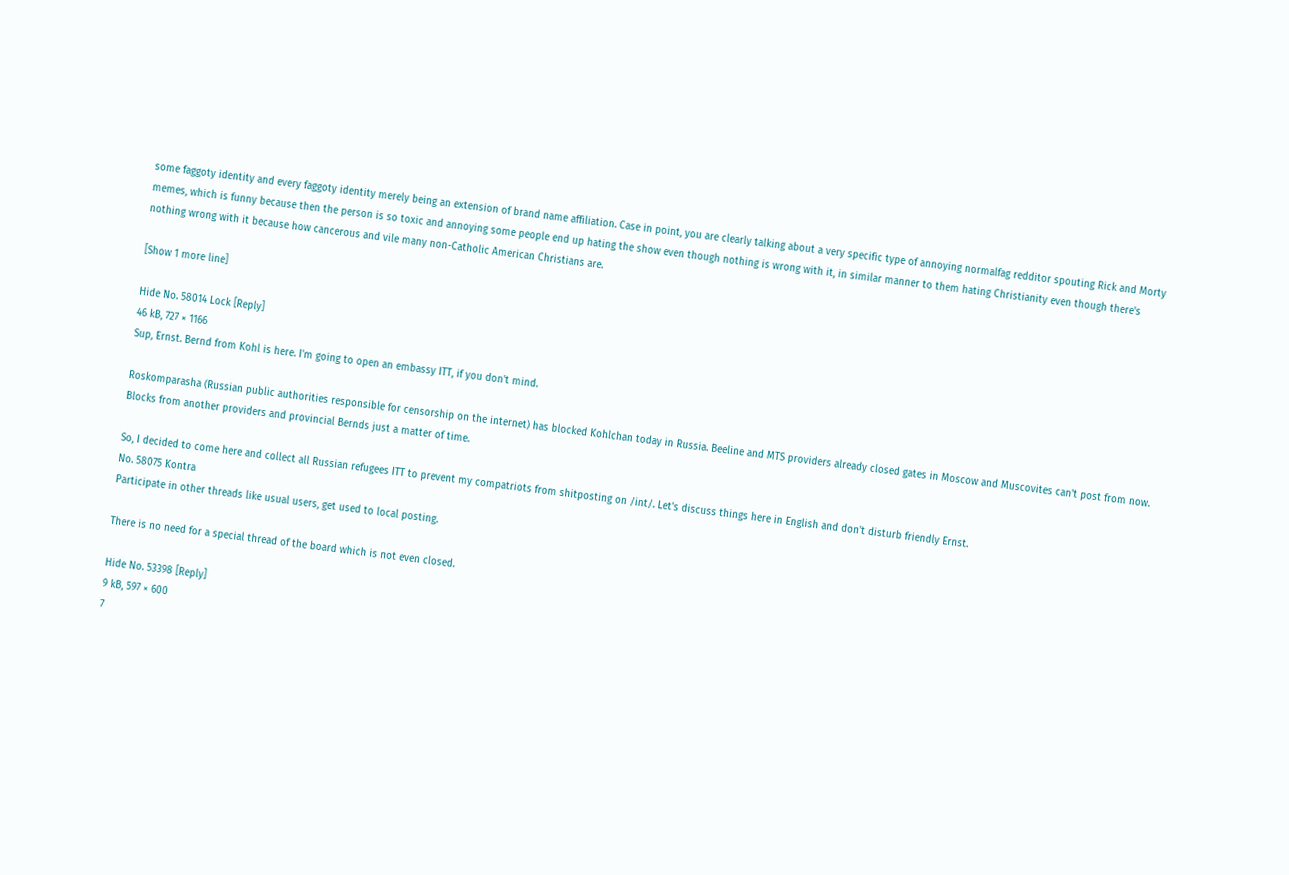some faggoty identity and every faggoty identity merely being an extension of brand name affiliation. Case in point, you are clearly talking about a very specific type of annoying normalfag redditor spouting Rick and Morty memes, which is funny because then the person is so toxic and annoying some people end up hating the show even though nothing is wrong with it, in similar manner to them hating Christianity even though there's nothing wrong with it because how cancerous and vile many non-Catholic American Christians are.

[Show 1 more line]

Hide No. 58014 Lock [Reply]
46 kB, 727 × 1166
Sup, Ernst. Bernd from Kohl is here. I'm going to open an embassy ITT, if you don't mind.

Roskomparasha (Russian public authorities responsible for censorship on the internet) has blocked Kohlchan today in Russia. Beeline and MTS providers already closed gates in Moscow and Muscovites can't post from now. Blocks from another providers and provincial Bernds just a matter of time.

So, I decided to come here and collect all Russian refugees ITT to prevent my compatriots from shitposting on /int/. Let's discuss things here in English and don't disturb friendly Ernst.
No. 58075 Kontra
Participate in other threads like usual users, get used to local posting.

There is no need for a special thread of the board which is not even closed.

Hide No. 53398 [Reply]
9 kB, 597 × 600
7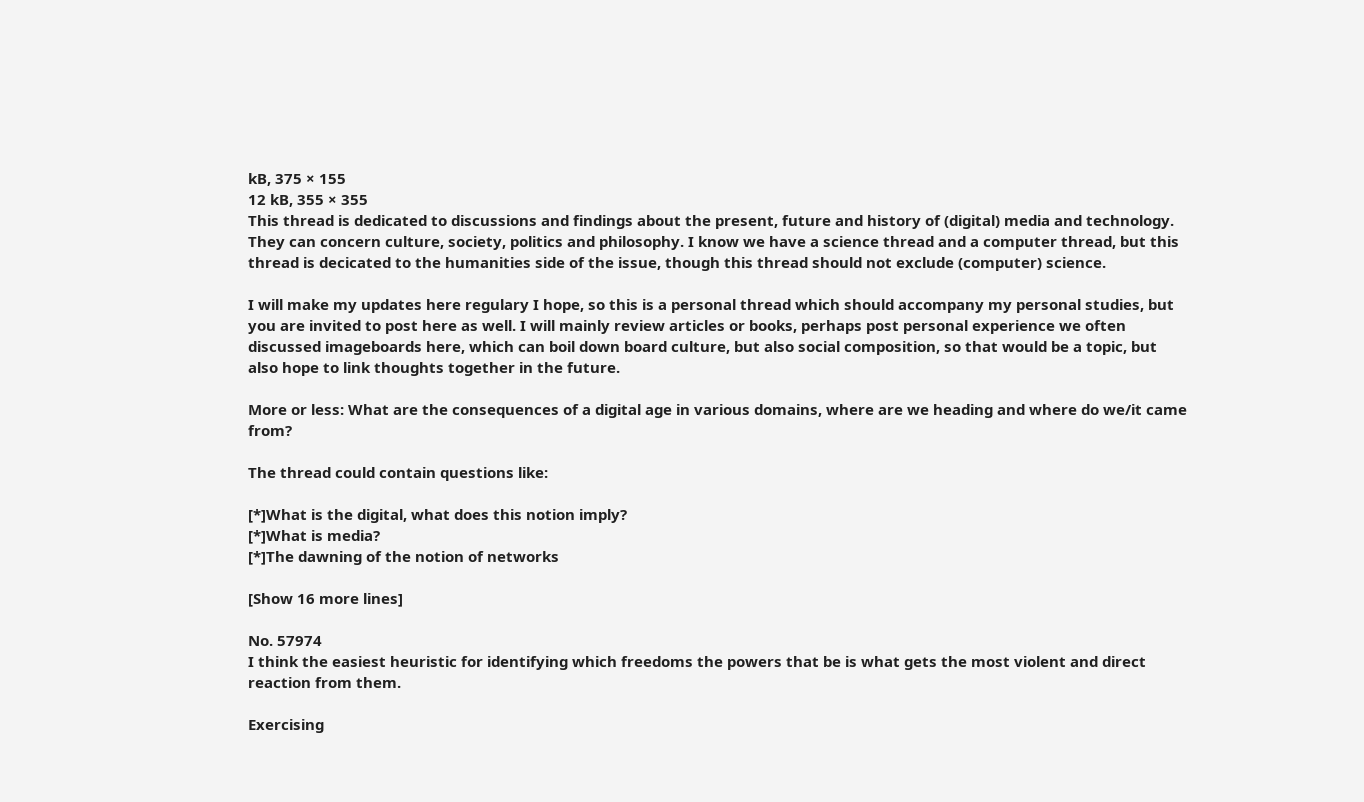kB, 375 × 155
12 kB, 355 × 355
This thread is dedicated to discussions and findings about the present, future and history of (digital) media and technology. They can concern culture, society, politics and philosophy. I know we have a science thread and a computer thread, but this thread is decicated to the humanities side of the issue, though this thread should not exclude (computer) science.

I will make my updates here regulary I hope, so this is a personal thread which should accompany my personal studies, but you are invited to post here as well. I will mainly review articles or books, perhaps post personal experience we often discussed imageboards here, which can boil down board culture, but also social composition, so that would be a topic, but also hope to link thoughts together in the future.

More or less: What are the consequences of a digital age in various domains, where are we heading and where do we/it came from?

The thread could contain questions like:

[*]What is the digital, what does this notion imply?
[*]What is media?
[*]The dawning of the notion of networks

[Show 16 more lines]

No. 57974
I think the easiest heuristic for identifying which freedoms the powers that be is what gets the most violent and direct reaction from them.

Exercising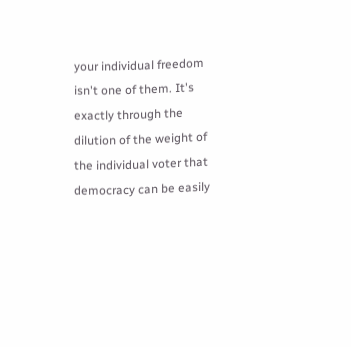your individual freedom isn't one of them. It's exactly through the dilution of the weight of the individual voter that democracy can be easily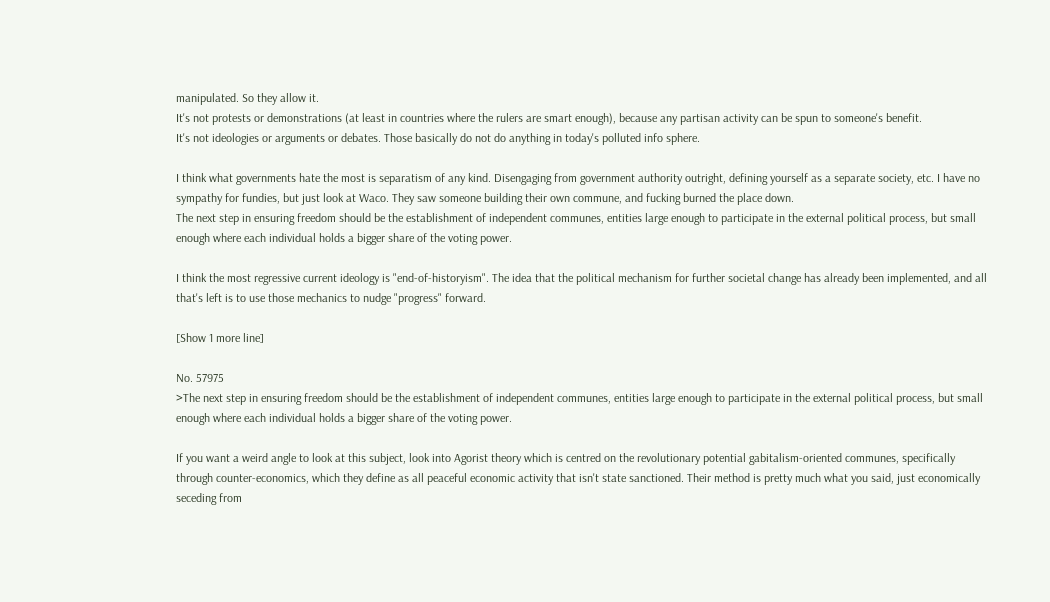manipulated. So they allow it.
It's not protests or demonstrations (at least in countries where the rulers are smart enough), because any partisan activity can be spun to someone's benefit.
It's not ideologies or arguments or debates. Those basically do not do anything in today's polluted info sphere.

I think what governments hate the most is separatism of any kind. Disengaging from government authority outright, defining yourself as a separate society, etc. I have no sympathy for fundies, but just look at Waco. They saw someone building their own commune, and fucking burned the place down.
The next step in ensuring freedom should be the establishment of independent communes, entities large enough to participate in the external political process, but small enough where each individual holds a bigger share of the voting power.

I think the most regressive current ideology is "end-of-historyism". The idea that the political mechanism for further societal change has already been implemented, and all that's left is to use those mechanics to nudge "progress" forward.

[Show 1 more line]

No. 57975
>The next step in ensuring freedom should be the establishment of independent communes, entities large enough to participate in the external political process, but small enough where each individual holds a bigger share of the voting power.

If you want a weird angle to look at this subject, look into Agorist theory which is centred on the revolutionary potential gabitalism-oriented communes, specifically through counter-economics, which they define as all peaceful economic activity that isn't state sanctioned. Their method is pretty much what you said, just economically seceding from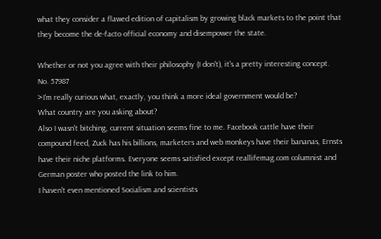what they consider a flawed edition of capitalism by growing black markets to the point that they become the de-facto official economy and disempower the state.

Whether or not you agree with their philosophy (I don't), it's a pretty interesting concept.
No. 57987
>I'm really curious what, exactly, you think a more ideal government would be?
What country are you asking about?
Also I wasn't bitching, current situation seems fine to me. Facebook cattle have their compound feed, Zuck has his billions, marketers and web monkeys have their bananas, Ernsts have their niche platforms. Everyone seems satisfied except reallifemag.com columnist and German poster who posted the link to him.
I haven't even mentioned Socialism and scientists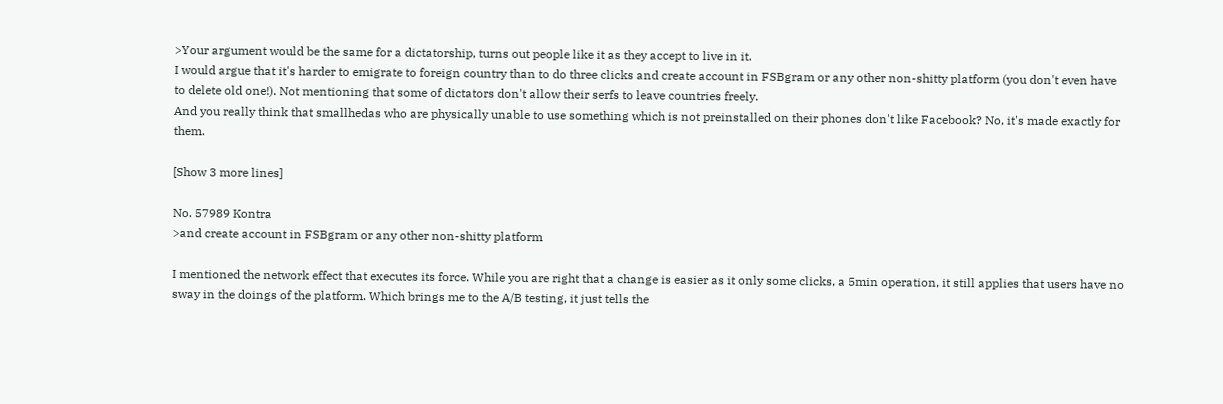>Your argument would be the same for a dictatorship, turns out people like it as they accept to live in it.
I would argue that it's harder to emigrate to foreign country than to do three clicks and create account in FSBgram or any other non-shitty platform (you don't even have to delete old one!). Not mentioning that some of dictators don't allow their serfs to leave countries freely.
And you really think that smallhedas who are physically unable to use something which is not preinstalled on their phones don't like Facebook? No, it's made exactly for them.

[Show 3 more lines]

No. 57989 Kontra
>and create account in FSBgram or any other non-shitty platform

I mentioned the network effect that executes its force. While you are right that a change is easier as it only some clicks, a 5min operation, it still applies that users have no sway in the doings of the platform. Which brings me to the A/B testing, it just tells the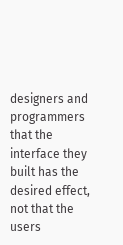designers and programmers that the interface they built has the desired effect, not that the users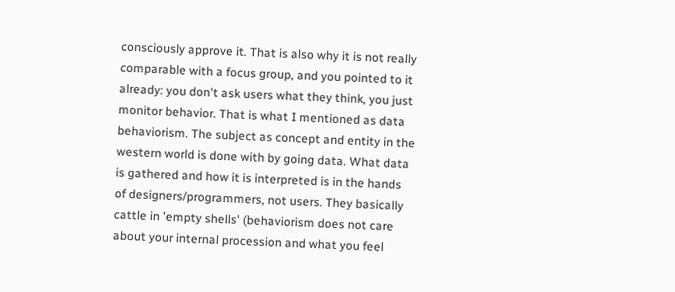consciously approve it. That is also why it is not really comparable with a focus group, and you pointed to it already: you don't ask users what they think, you just monitor behavior. That is what I mentioned as data behaviorism. The subject as concept and entity in the western world is done with by going data. What data is gathered and how it is interpreted is in the hands of designers/programmers, not users. They basically cattle in 'empty shells' (behaviorism does not care about your internal procession and what you feel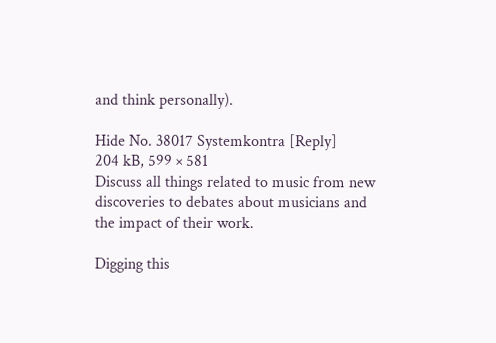and think personally).

Hide No. 38017 Systemkontra [Reply]
204 kB, 599 × 581
Discuss all things related to music from new discoveries to debates about musicians and the impact of their work.

Digging this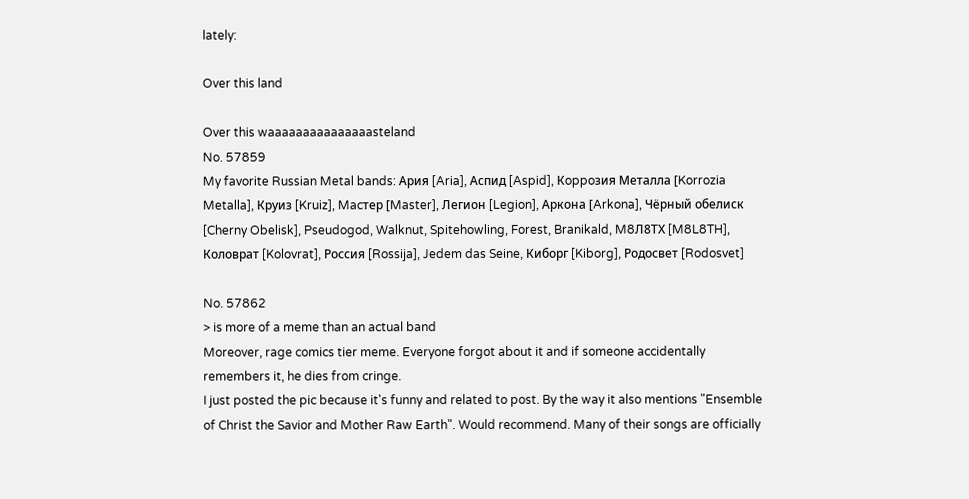lately:

Over this land

Over this waaaaaaaaaaaaaaasteland
No. 57859
My favorite Russian Metal bands: Apия [Aria], Acпид [Aspid], Кoppoзия Meтaллa [Korrozia Metalla], Кpyиз [Kruiz], Macтep [Master], Лeгиoн [Legion], Apкoнa [Arkona], Чёpный oбeлиcк [Cherny Obelisk], Pseudogod, Walknut, Spitehowling, Forest, Branikald, M8Л8TХ [M8L8TH], Коловрат [Kolovrat], Россия [Rossija], Jedem das Seine, Киборг [Kiborg], Родосвет [Rodosvet]

No. 57862
> is more of a meme than an actual band
Moreover, rage comics tier meme. Everyone forgot about it and if someone accidentally remembers it, he dies from cringe.
I just posted the pic because it's funny and related to post. By the way it also mentions "Ensemble of Christ the Savior and Mother Raw Earth". Would recommend. Many of their songs are officially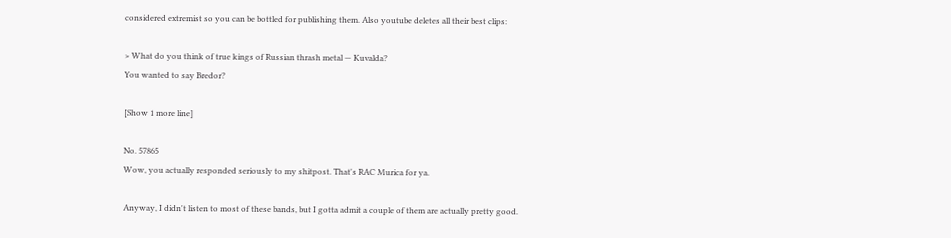considered extremist so you can be bottled for publishing them. Also youtube deletes all their best clips:

> What do you think of true kings of Russian thrash metal — Kuvalda?
You wanted to say Bredor?

[Show 1 more line]

No. 57865
Wow, you actually responded seriously to my shitpost. That's RAC Murica for ya.

Anyway, I didn't listen to most of these bands, but I gotta admit a couple of them are actually pretty good.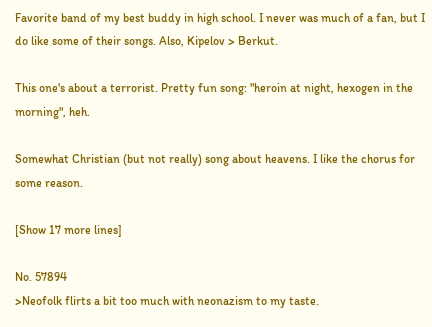Favorite band of my best buddy in high school. I never was much of a fan, but I do like some of their songs. Also, Kipelov > Berkut.

This one's about a terrorist. Pretty fun song: "heroin at night, hexogen in the morning", heh.

Somewhat Christian (but not really) song about heavens. I like the chorus for some reason.

[Show 17 more lines]

No. 57894
>Neofolk flirts a bit too much with neonazism to my taste.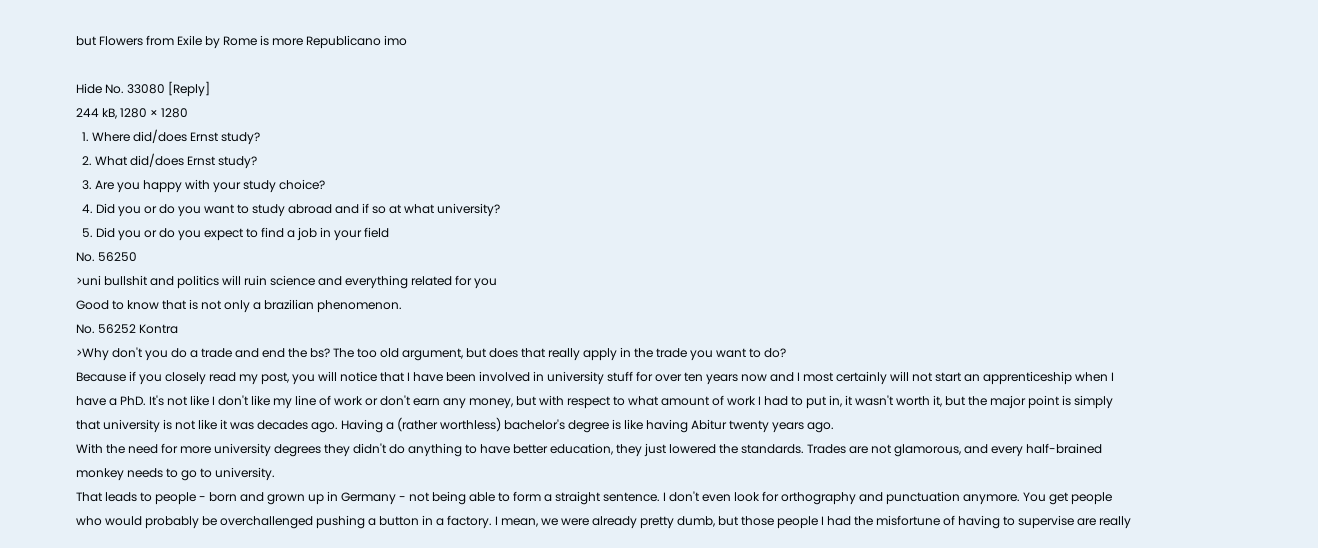but Flowers from Exile by Rome is more Republicano imo

Hide No. 33080 [Reply]
244 kB, 1280 × 1280
  1. Where did/does Ernst study?
  2. What did/does Ernst study?
  3. Are you happy with your study choice?
  4. Did you or do you want to study abroad and if so at what university?
  5. Did you or do you expect to find a job in your field
No. 56250
>uni bullshit and politics will ruin science and everything related for you
Good to know that is not only a brazilian phenomenon.
No. 56252 Kontra
>Why don't you do a trade and end the bs? The too old argument, but does that really apply in the trade you want to do?
Because if you closely read my post, you will notice that I have been involved in university stuff for over ten years now and I most certainly will not start an apprenticeship when I have a PhD. It's not like I don't like my line of work or don't earn any money, but with respect to what amount of work I had to put in, it wasn't worth it, but the major point is simply that university is not like it was decades ago. Having a (rather worthless) bachelor's degree is like having Abitur twenty years ago.
With the need for more university degrees they didn't do anything to have better education, they just lowered the standards. Trades are not glamorous, and every half-brained monkey needs to go to university.
That leads to people - born and grown up in Germany - not being able to form a straight sentence. I don't even look for orthography and punctuation anymore. You get people who would probably be overchallenged pushing a button in a factory. I mean, we were already pretty dumb, but those people I had the misfortune of having to supervise are really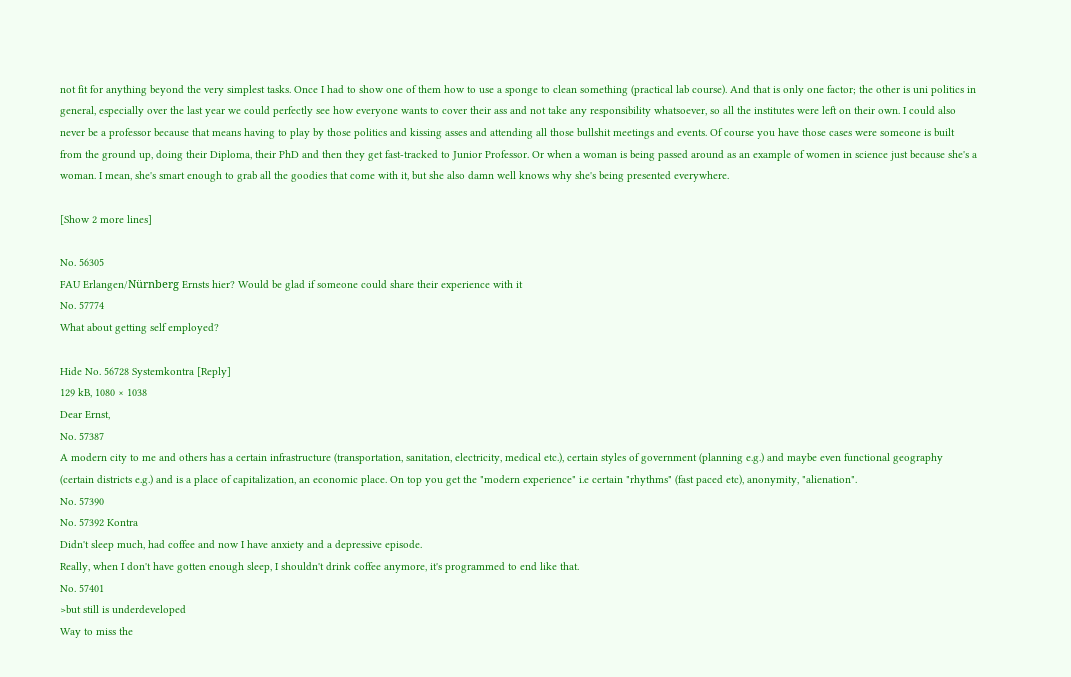not fit for anything beyond the very simplest tasks. Once I had to show one of them how to use a sponge to clean something (practical lab course). And that is only one factor; the other is uni politics in general, especially over the last year we could perfectly see how everyone wants to cover their ass and not take any responsibility whatsoever, so all the institutes were left on their own. I could also never be a professor because that means having to play by those politics and kissing asses and attending all those bullshit meetings and events. Of course you have those cases were someone is built from the ground up, doing their Diploma, their PhD and then they get fast-tracked to Junior Professor. Or when a woman is being passed around as an example of women in science just because she's a woman. I mean, she's smart enough to grab all the goodies that come with it, but she also damn well knows why she's being presented everywhere.

[Show 2 more lines]

No. 56305
FAU Erlangen/Nürnberg Ernsts hier? Would be glad if someone could share their experience with it
No. 57774
What about getting self employed?

Hide No. 56728 Systemkontra [Reply]
129 kB, 1080 × 1038
Dear Ernst,
No. 57387
A modern city to me and others has a certain infrastructure (transportation, sanitation, electricity, medical etc.), certain styles of government (planning e.g.) and maybe even functional geography (certain districts e.g.) and is a place of capitalization, an economic place. On top you get the "modern experience" i.e certain "rhythms" (fast paced etc), anonymity, "alienation".
No. 57390
No. 57392 Kontra
Didn't sleep much, had coffee and now I have anxiety and a depressive episode.
Really, when I don't have gotten enough sleep, I shouldn't drink coffee anymore, it's programmed to end like that.
No. 57401
>but still is underdeveloped
Way to miss the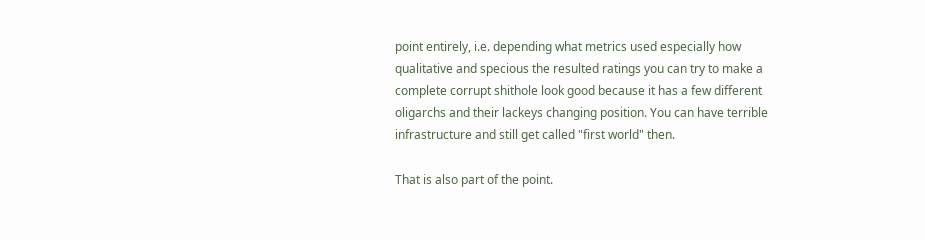point entirely, i.e. depending what metrics used especially how qualitative and specious the resulted ratings you can try to make a complete corrupt shithole look good because it has a few different oligarchs and their lackeys changing position. You can have terrible infrastructure and still get called "first world" then.

That is also part of the point.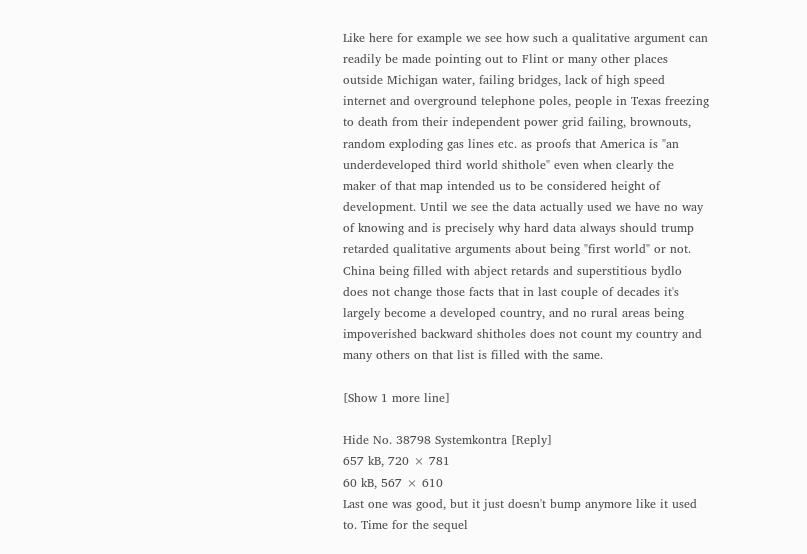Like here for example we see how such a qualitative argument can readily be made pointing out to Flint or many other places outside Michigan water, failing bridges, lack of high speed internet and overground telephone poles, people in Texas freezing to death from their independent power grid failing, brownouts, random exploding gas lines etc. as proofs that America is "an underdeveloped third world shithole" even when clearly the maker of that map intended us to be considered height of development. Until we see the data actually used we have no way of knowing and is precisely why hard data always should trump retarded qualitative arguments about being "first world" or not. China being filled with abject retards and superstitious bydlo does not change those facts that in last couple of decades it's largely become a developed country, and no rural areas being impoverished backward shitholes does not count my country and many others on that list is filled with the same.

[Show 1 more line]

Hide No. 38798 Systemkontra [Reply]
657 kB, 720 × 781
60 kB, 567 × 610
Last one was good, but it just doesn't bump anymore like it used to. Time for the sequel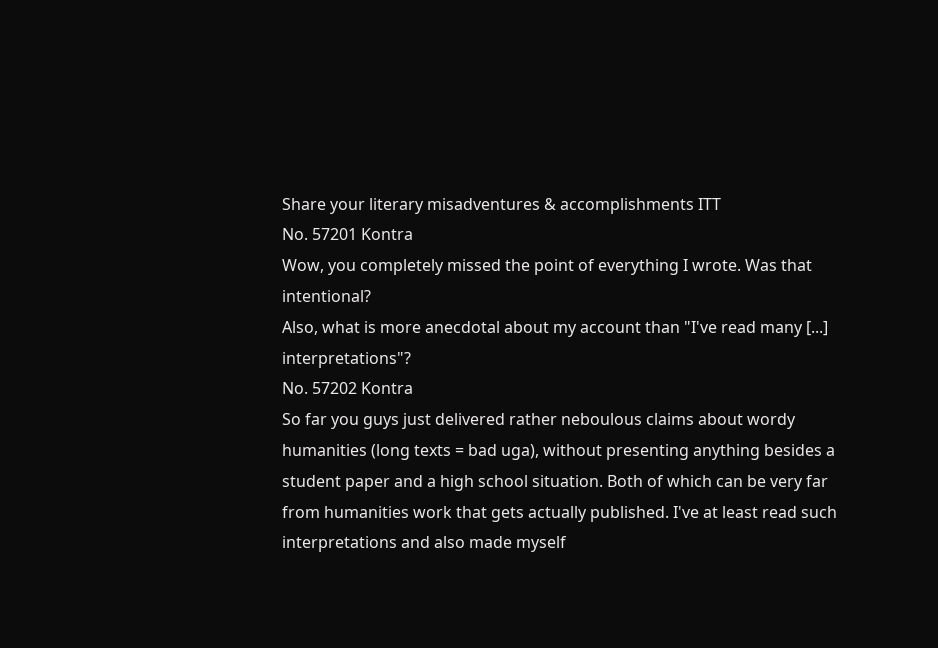Share your literary misadventures & accomplishments ITT
No. 57201 Kontra
Wow, you completely missed the point of everything I wrote. Was that intentional?
Also, what is more anecdotal about my account than "I've read many [...] interpretations"?
No. 57202 Kontra
So far you guys just delivered rather neboulous claims about wordy humanities (long texts = bad uga), without presenting anything besides a student paper and a high school situation. Both of which can be very far from humanities work that gets actually published. I've at least read such interpretations and also made myself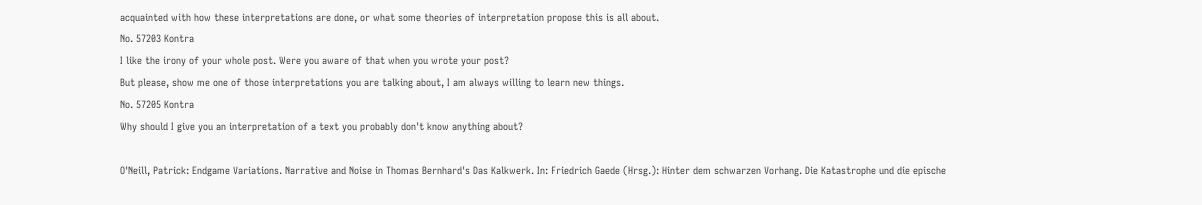acquainted with how these interpretations are done, or what some theories of interpretation propose this is all about.
No. 57203 Kontra
I like the irony of your whole post. Were you aware of that when you wrote your post?
But please, show me one of those interpretations you are talking about, I am always willing to learn new things.
No. 57205 Kontra
Why should I give you an interpretation of a text you probably don't know anything about?

O'Neill, Patrick: Endgame Variations. Narrative and Noise in Thomas Bernhard's Das Kalkwerk. In: Friedrich Gaede (Hrsg.): Hinter dem schwarzen Vorhang. Die Katastrophe und die epische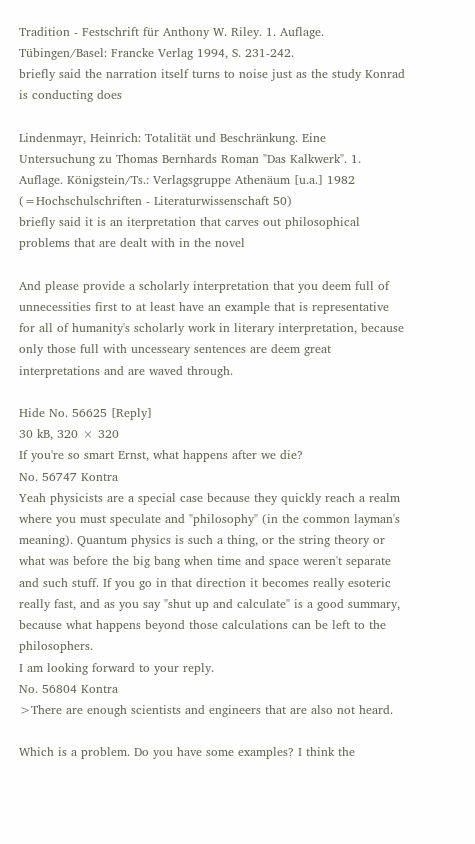Tradition - Festschrift für Anthony W. Riley. 1. Auflage. Tübingen/Basel: Francke Verlag 1994, S. 231-242.
briefly said the narration itself turns to noise just as the study Konrad is conducting does

Lindenmayr, Heinrich: Totalität und Beschränkung. Eine Untersuchung zu Thomas Bernhards Roman "Das Kalkwerk". 1. Auflage. Königstein/Ts.: Verlagsgruppe Athenäum [u.a.] 1982 (=Hochschulschriften - Literaturwissenschaft 50)
briefly said it is an iterpretation that carves out philosophical problems that are dealt with in the novel

And please provide a scholarly interpretation that you deem full of unnecessities first to at least have an example that is representative for all of humanity's scholarly work in literary interpretation, because only those full with uncesseary sentences are deem great interpretations and are waved through.

Hide No. 56625 [Reply]
30 kB, 320 × 320
If you're so smart Ernst, what happens after we die?
No. 56747 Kontra
Yeah physicists are a special case because they quickly reach a realm where you must speculate and "philosophy" (in the common layman's meaning). Quantum physics is such a thing, or the string theory or what was before the big bang when time and space weren't separate and such stuff. If you go in that direction it becomes really esoteric really fast, and as you say "shut up and calculate" is a good summary, because what happens beyond those calculations can be left to the philosophers.
I am looking forward to your reply.
No. 56804 Kontra
>There are enough scientists and engineers that are also not heard.

Which is a problem. Do you have some examples? I think the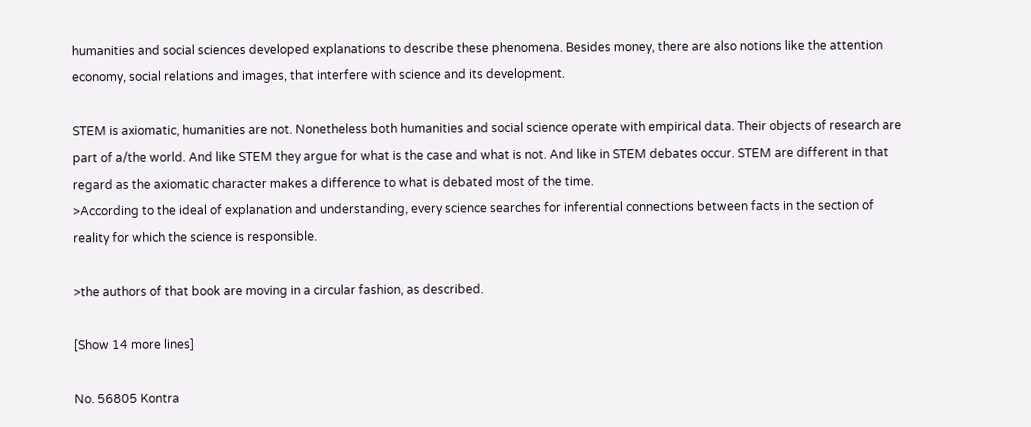humanities and social sciences developed explanations to describe these phenomena. Besides money, there are also notions like the attention economy, social relations and images, that interfere with science and its development.

STEM is axiomatic, humanities are not. Nonetheless both humanities and social science operate with empirical data. Their objects of research are part of a/the world. And like STEM they argue for what is the case and what is not. And like in STEM debates occur. STEM are different in that regard as the axiomatic character makes a difference to what is debated most of the time.
>According to the ideal of explanation and understanding, every science searches for inferential connections between facts in the section of reality for which the science is responsible.

>the authors of that book are moving in a circular fashion, as described.

[Show 14 more lines]

No. 56805 Kontra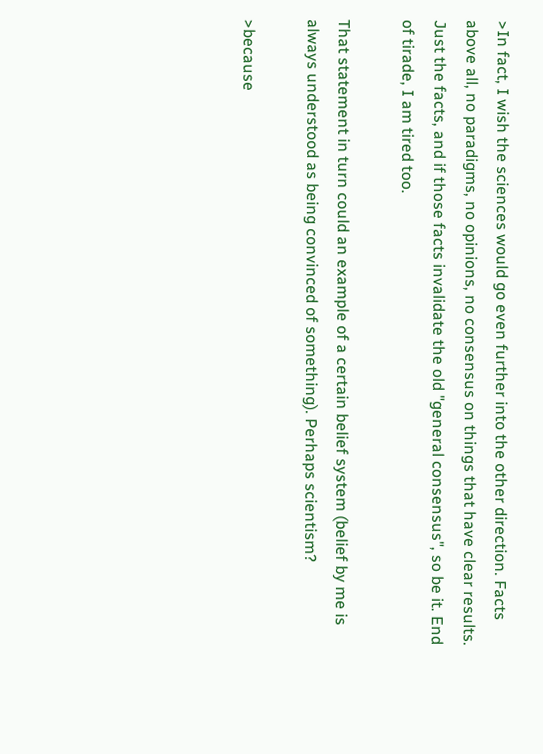>In fact, I wish the sciences would go even further into the other direction. Facts above all, no paradigms, no opinions, no consensus on things that have clear results. Just the facts, and if those facts invalidate the old "general consensus", so be it. End of tirade, I am tired too.

That statement in turn could an example of a certain belief system (belief by me is always understood as being convinced of something). Perhaps scientism?

>because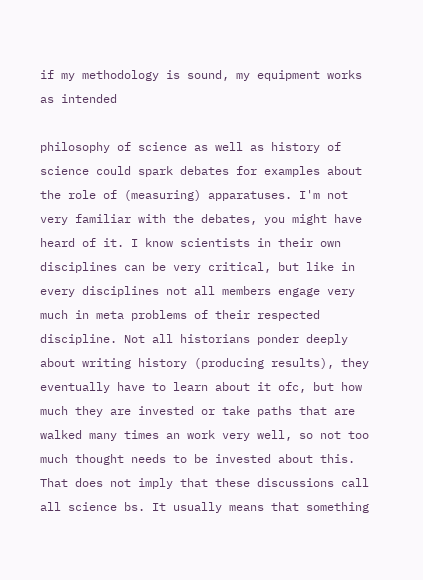if my methodology is sound, my equipment works as intended

philosophy of science as well as history of science could spark debates for examples about the role of (measuring) apparatuses. I'm not very familiar with the debates, you might have heard of it. I know scientists in their own disciplines can be very critical, but like in every disciplines not all members engage very much in meta problems of their respected discipline. Not all historians ponder deeply about writing history (producing results), they eventually have to learn about it ofc, but how much they are invested or take paths that are walked many times an work very well, so not too much thought needs to be invested about this. That does not imply that these discussions call all science bs. It usually means that something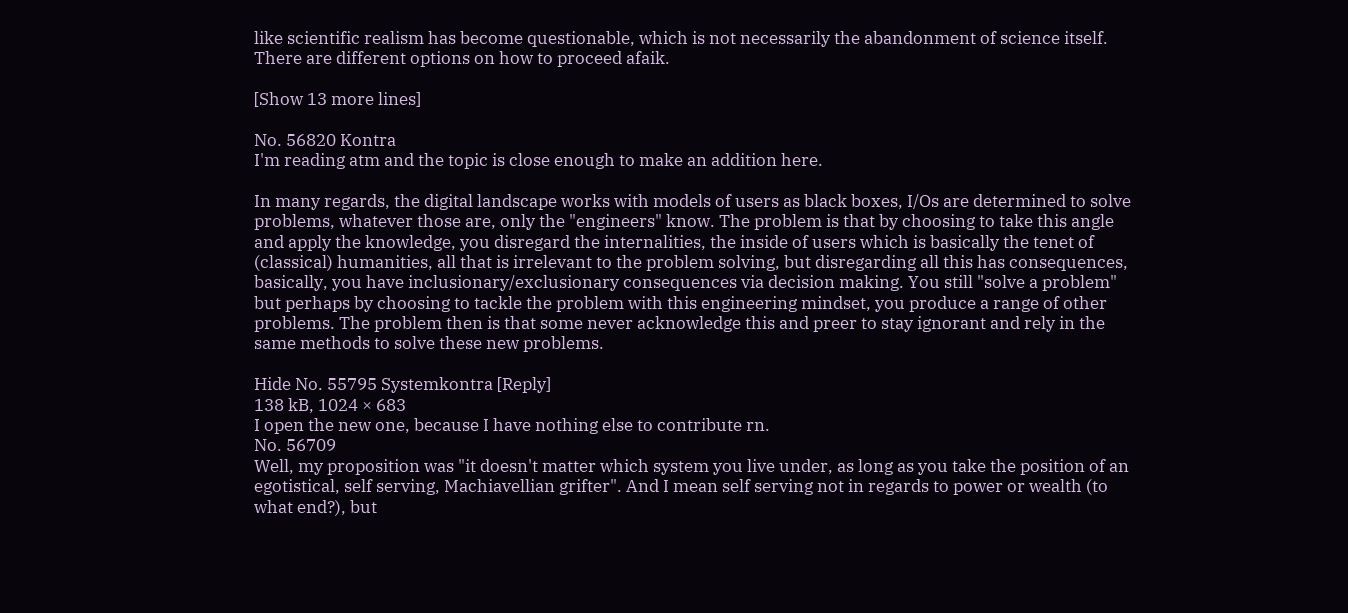like scientific realism has become questionable, which is not necessarily the abandonment of science itself. There are different options on how to proceed afaik.

[Show 13 more lines]

No. 56820 Kontra
I'm reading atm and the topic is close enough to make an addition here.

In many regards, the digital landscape works with models of users as black boxes, I/Os are determined to solve problems, whatever those are, only the "engineers" know. The problem is that by choosing to take this angle and apply the knowledge, you disregard the internalities, the inside of users which is basically the tenet of (classical) humanities, all that is irrelevant to the problem solving, but disregarding all this has consequences, basically, you have inclusionary/exclusionary consequences via decision making. You still "solve a problem" but perhaps by choosing to tackle the problem with this engineering mindset, you produce a range of other problems. The problem then is that some never acknowledge this and preer to stay ignorant and rely in the same methods to solve these new problems.

Hide No. 55795 Systemkontra [Reply]
138 kB, 1024 × 683
I open the new one, because I have nothing else to contribute rn.
No. 56709
Well, my proposition was "it doesn't matter which system you live under, as long as you take the position of an egotistical, self serving, Machiavellian grifter". And I mean self serving not in regards to power or wealth (to what end?), but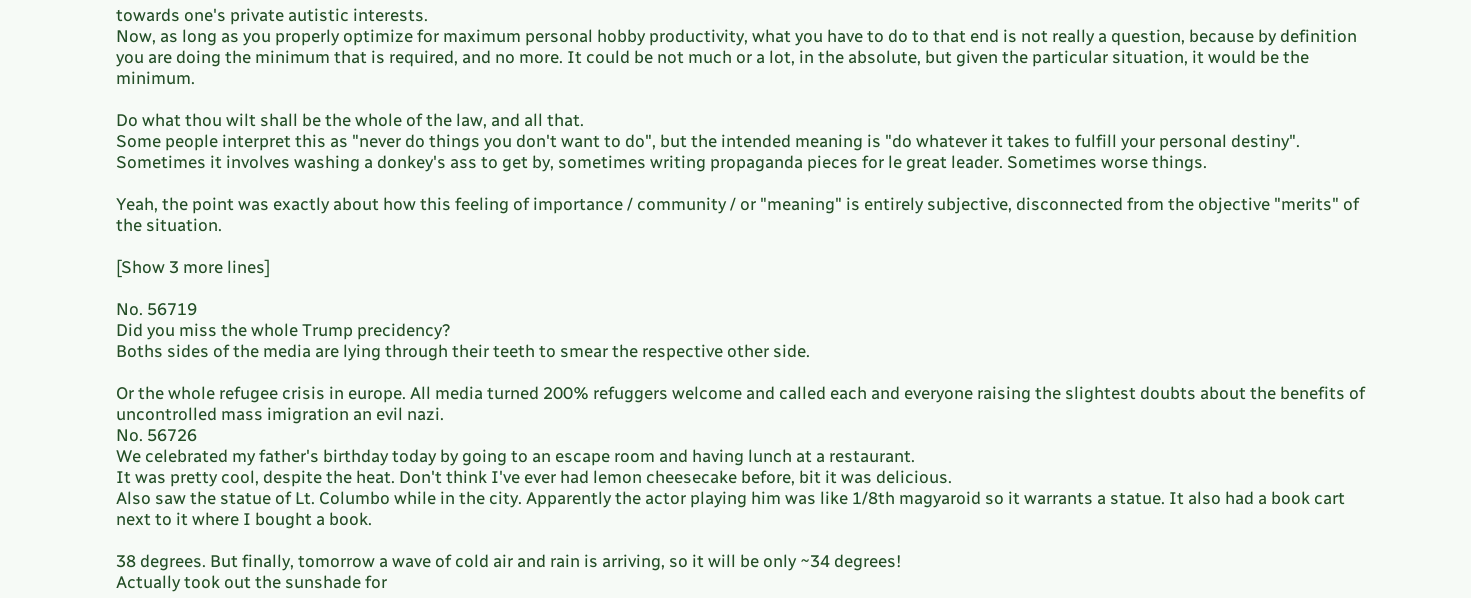towards one's private autistic interests.
Now, as long as you properly optimize for maximum personal hobby productivity, what you have to do to that end is not really a question, because by definition you are doing the minimum that is required, and no more. It could be not much or a lot, in the absolute, but given the particular situation, it would be the minimum.

Do what thou wilt shall be the whole of the law, and all that.
Some people interpret this as "never do things you don't want to do", but the intended meaning is "do whatever it takes to fulfill your personal destiny". Sometimes it involves washing a donkey's ass to get by, sometimes writing propaganda pieces for le great leader. Sometimes worse things.

Yeah, the point was exactly about how this feeling of importance / community / or "meaning" is entirely subjective, disconnected from the objective "merits" of the situation.

[Show 3 more lines]

No. 56719
Did you miss the whole Trump precidency?
Boths sides of the media are lying through their teeth to smear the respective other side.

Or the whole refugee crisis in europe. All media turned 200% refuggers welcome and called each and everyone raising the slightest doubts about the benefits of uncontrolled mass imigration an evil nazi.
No. 56726
We celebrated my father's birthday today by going to an escape room and having lunch at a restaurant.
It was pretty cool, despite the heat. Don't think I've ever had lemon cheesecake before, bit it was delicious.
Also saw the statue of Lt. Columbo while in the city. Apparently the actor playing him was like 1/8th magyaroid so it warrants a statue. It also had a book cart next to it where I bought a book.

38 degrees. But finally, tomorrow a wave of cold air and rain is arriving, so it will be only ~34 degrees!
Actually took out the sunshade for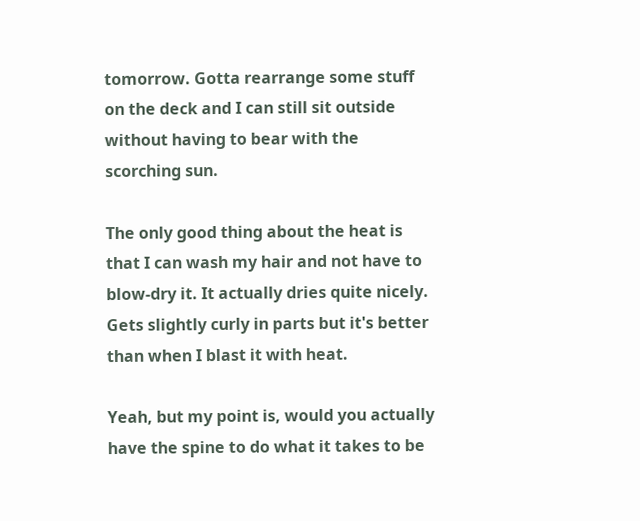tomorrow. Gotta rearrange some stuff on the deck and I can still sit outside without having to bear with the scorching sun.

The only good thing about the heat is that I can wash my hair and not have to blow-dry it. It actually dries quite nicely. Gets slightly curly in parts but it's better than when I blast it with heat.

Yeah, but my point is, would you actually have the spine to do what it takes to be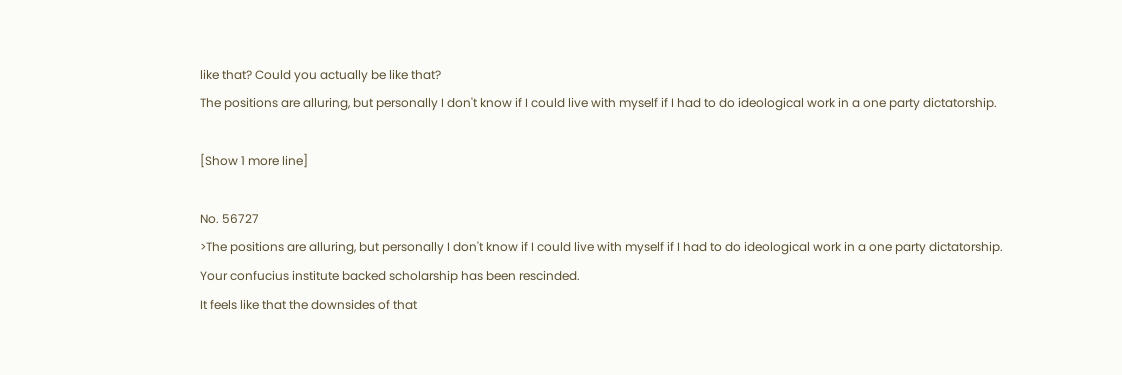like that? Could you actually be like that?
The positions are alluring, but personally I don't know if I could live with myself if I had to do ideological work in a one party dictatorship.

[Show 1 more line]

No. 56727
>The positions are alluring, but personally I don't know if I could live with myself if I had to do ideological work in a one party dictatorship.
Your confucius institute backed scholarship has been rescinded.
It feels like that the downsides of that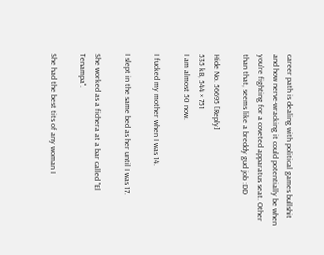career path is dealing with political games bullshit and how nerve-wracking it could potentially be when you're fighting for a coveted apparatus seat. Other than that, seems like a breddy gud job :DD

Hide No. 56695 [Reply]
535 kB, 544 × 751
I am almost 50 now.

I fucked my mother when I was 14.

I slept in the same bed as her until I was 17.

She worked as a fichera at a bar called "El Tenampa".

She had the best tits of any woman I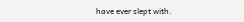have ever slept with.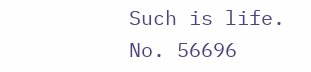Such is life.
No. 56696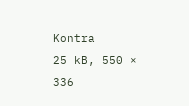Kontra
25 kB, 550 × 336